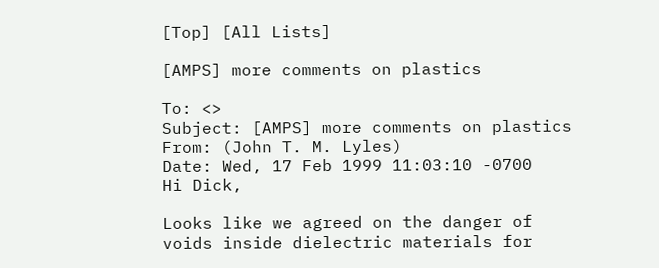[Top] [All Lists]

[AMPS] more comments on plastics

To: <>
Subject: [AMPS] more comments on plastics
From: (John T. M. Lyles)
Date: Wed, 17 Feb 1999 11:03:10 -0700
Hi Dick,

Looks like we agreed on the danger of voids inside dielectric materials for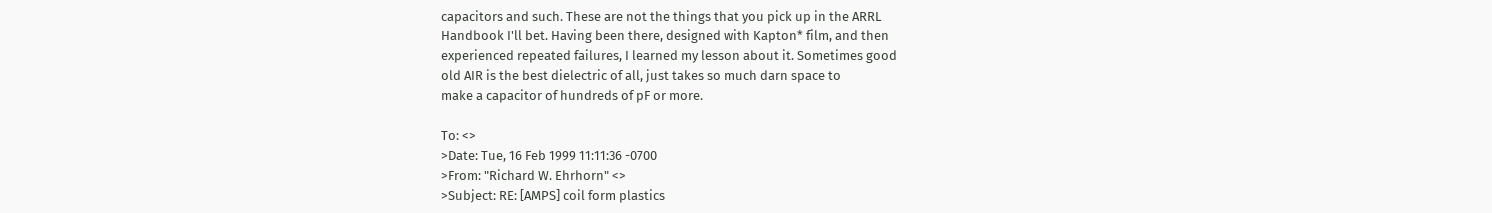capacitors and such. These are not the things that you pick up in the ARRL
Handbook I'll bet. Having been there, designed with Kapton* film, and then
experienced repeated failures, I learned my lesson about it. Sometimes good
old AIR is the best dielectric of all, just takes so much darn space to
make a capacitor of hundreds of pF or more.

To: <>
>Date: Tue, 16 Feb 1999 11:11:36 -0700
>From: "Richard W. Ehrhorn" <>
>Subject: RE: [AMPS] coil form plastics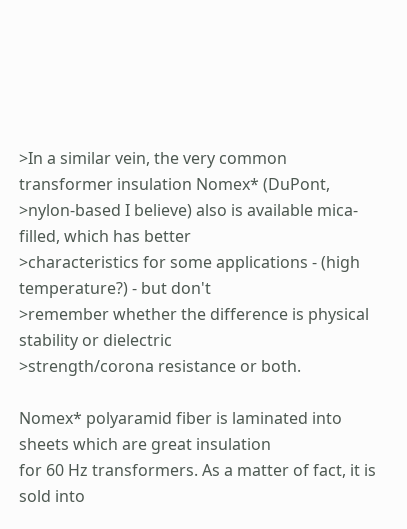>In a similar vein, the very common transformer insulation Nomex* (DuPont,
>nylon-based I believe) also is available mica-filled, which has better
>characteristics for some applications - (high temperature?) - but don't
>remember whether the difference is physical stability or dielectric
>strength/corona resistance or both.

Nomex* polyaramid fiber is laminated into sheets which are great insulation
for 60 Hz transformers. As a matter of fact, it is sold into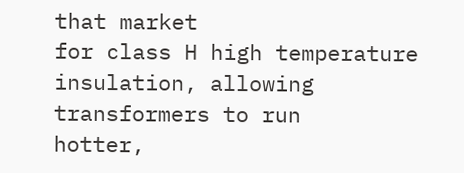that market
for class H high temperature insulation, allowing transformers to run
hotter,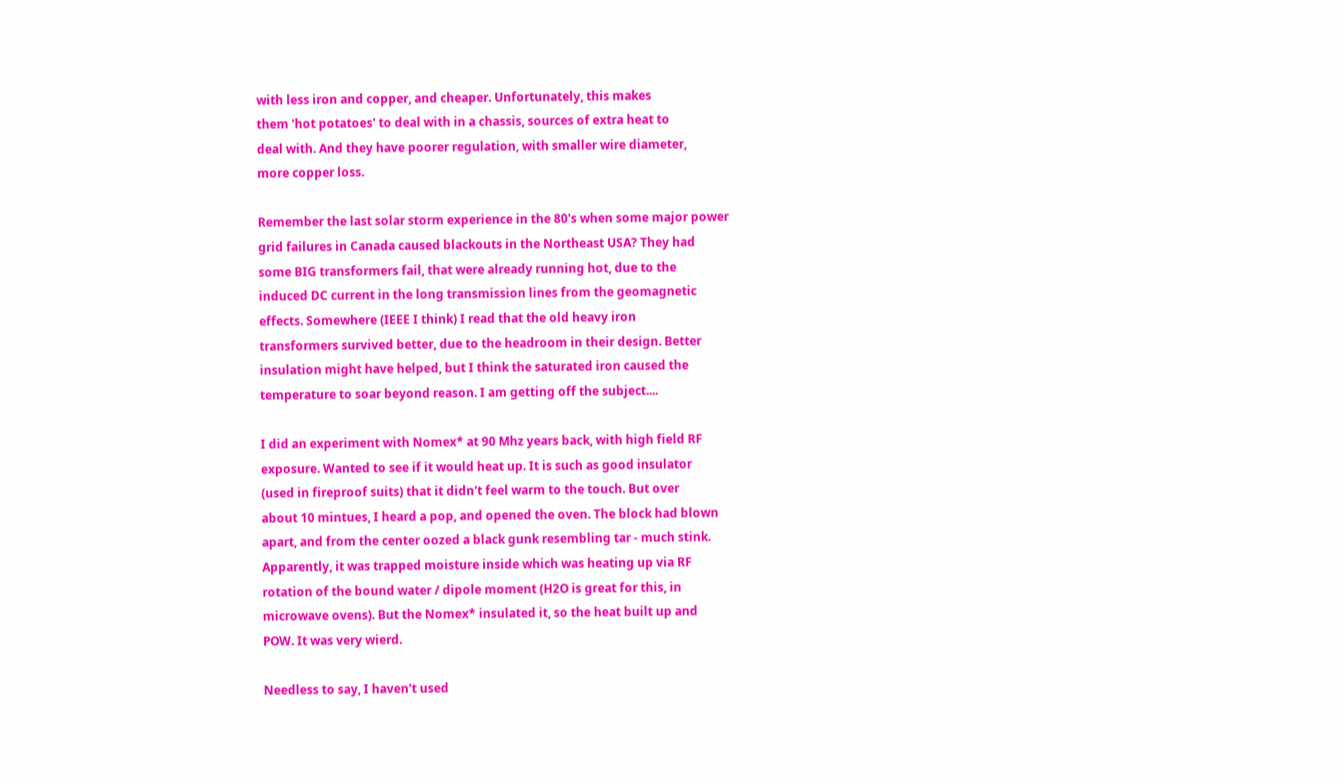with less iron and copper, and cheaper. Unfortunately, this makes
them 'hot potatoes' to deal with in a chassis, sources of extra heat to
deal with. And they have poorer regulation, with smaller wire diameter,
more copper loss.

Remember the last solar storm experience in the 80's when some major power
grid failures in Canada caused blackouts in the Northeast USA? They had
some BIG transformers fail, that were already running hot, due to the
induced DC current in the long transmission lines from the geomagnetic
effects. Somewhere (IEEE I think) I read that the old heavy iron
transformers survived better, due to the headroom in their design. Better
insulation might have helped, but I think the saturated iron caused the
temperature to soar beyond reason. I am getting off the subject....

I did an experiment with Nomex* at 90 Mhz years back, with high field RF
exposure. Wanted to see if it would heat up. It is such as good insulator
(used in fireproof suits) that it didn't feel warm to the touch. But over
about 10 mintues, I heard a pop, and opened the oven. The block had blown
apart, and from the center oozed a black gunk resembling tar - much stink.
Apparently, it was trapped moisture inside which was heating up via RF
rotation of the bound water / dipole moment (H2O is great for this, in
microwave ovens). But the Nomex* insulated it, so the heat built up and
POW. It was very wierd.

Needless to say, I haven't used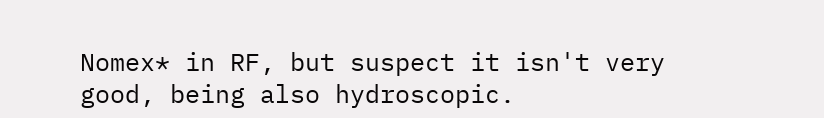Nomex* in RF, but suspect it isn't very
good, being also hydroscopic.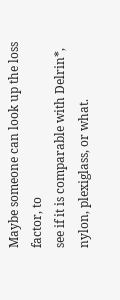Maybe someone can look up the loss factor, to
see if it is comparable with Delrin*, nylon, plexiglass, or what.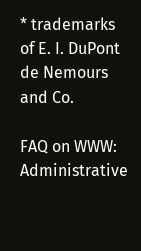* trademarks of E. I. DuPont de Nemours and Co.

FAQ on WWW:
Administrative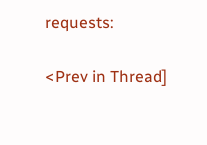requests:

<Prev in Thread]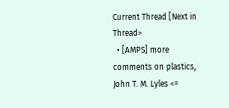Current Thread [Next in Thread>
  • [AMPS] more comments on plastics, John T. M. Lyles <=